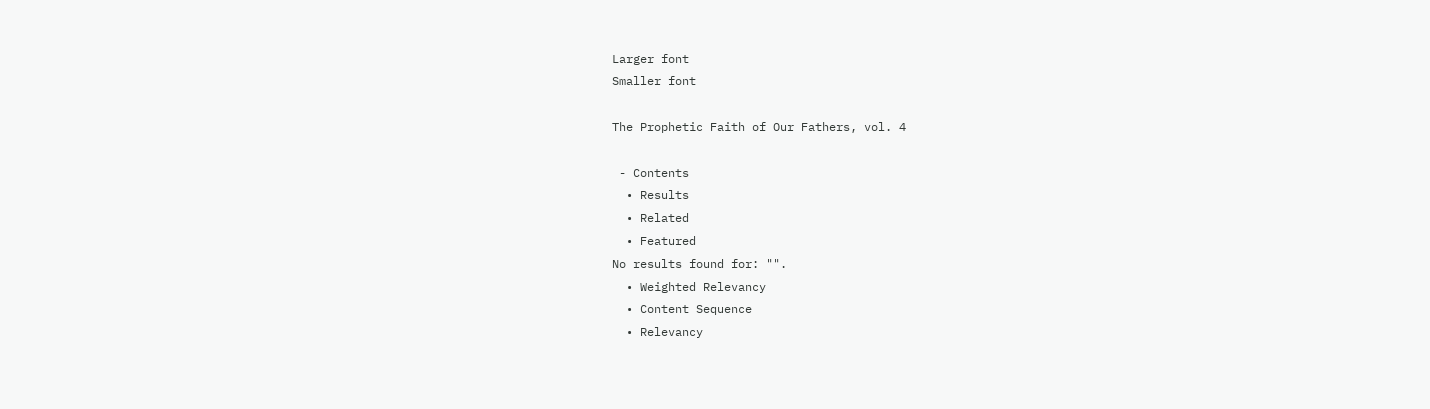Larger font
Smaller font

The Prophetic Faith of Our Fathers, vol. 4

 - Contents
  • Results
  • Related
  • Featured
No results found for: "".
  • Weighted Relevancy
  • Content Sequence
  • Relevancy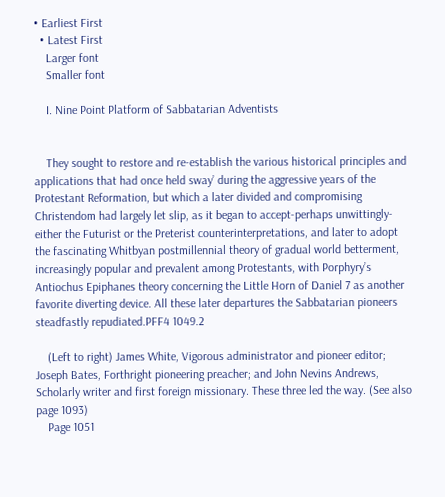• Earliest First
  • Latest First
    Larger font
    Smaller font

    I. Nine Point Platform of Sabbatarian Adventists


    They sought to restore and re-establish the various historical principles and applications that had once held sway’ during the aggressive years of the Protestant Reformation, but which a later divided and compromising Christendom had largely let slip, as it began to accept-perhaps unwittingly-either the Futurist or the Preterist counterinterpretations, and later to adopt the fascinating Whitbyan postmillennial theory of gradual world betterment, increasingly popular and prevalent among Protestants, with Porphyry’s Antiochus Epiphanes theory concerning the Little Horn of Daniel 7 as another favorite diverting device. All these later departures the Sabbatarian pioneers steadfastly repudiated.PFF4 1049.2

    (Left to right) James White, Vigorous administrator and pioneer editor; Joseph Bates, Forthright pioneering preacher; and John Nevins Andrews, Scholarly writer and first foreign missionary. These three led the way. (See also page 1093)
    Page 1051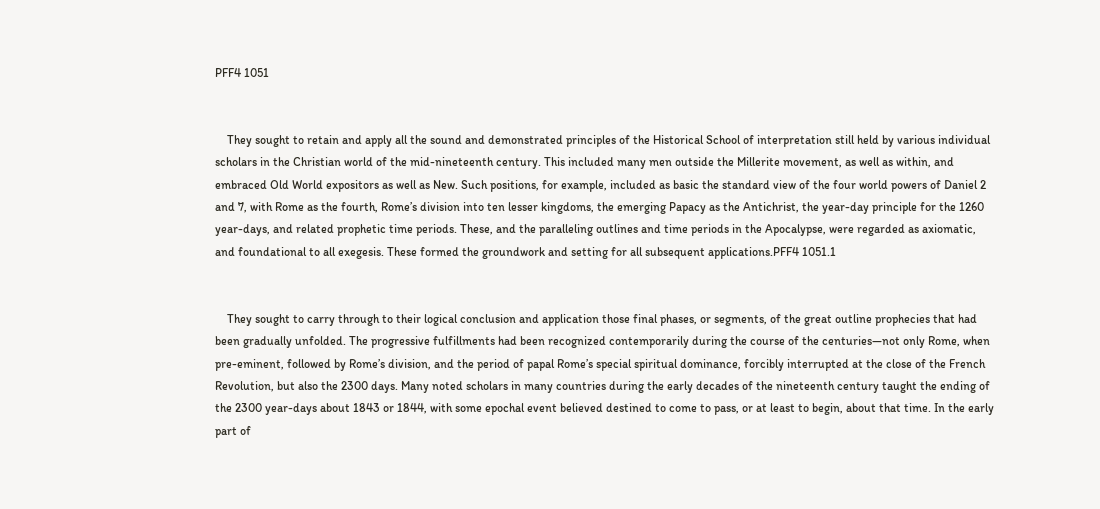PFF4 1051


    They sought to retain and apply all the sound and demonstrated principles of the Historical School of interpretation still held by various individual scholars in the Christian world of the mid-nineteenth century. This included many men outside the Millerite movement, as well as within, and embraced Old World expositors as well as New. Such positions, for example, included as basic the standard view of the four world powers of Daniel 2 and 7, with Rome as the fourth, Rome’s division into ten lesser kingdoms, the emerging Papacy as the Antichrist, the year-day principle for the 1260 year-days, and related prophetic time periods. These, and the paralleling outlines and time periods in the Apocalypse, were regarded as axiomatic, and foundational to all exegesis. These formed the groundwork and setting for all subsequent applications.PFF4 1051.1


    They sought to carry through to their logical conclusion and application those final phases, or segments, of the great outline prophecies that had been gradually unfolded. The progressive fulfillments had been recognized contemporarily during the course of the centuries—not only Rome, when pre-eminent, followed by Rome’s division, and the period of papal Rome’s special spiritual dominance, forcibly interrupted at the close of the French Revolution, but also the 2300 days. Many noted scholars in many countries during the early decades of the nineteenth century taught the ending of the 2300 year-days about 1843 or 1844, with some epochal event believed destined to come to pass, or at least to begin, about that time. In the early part of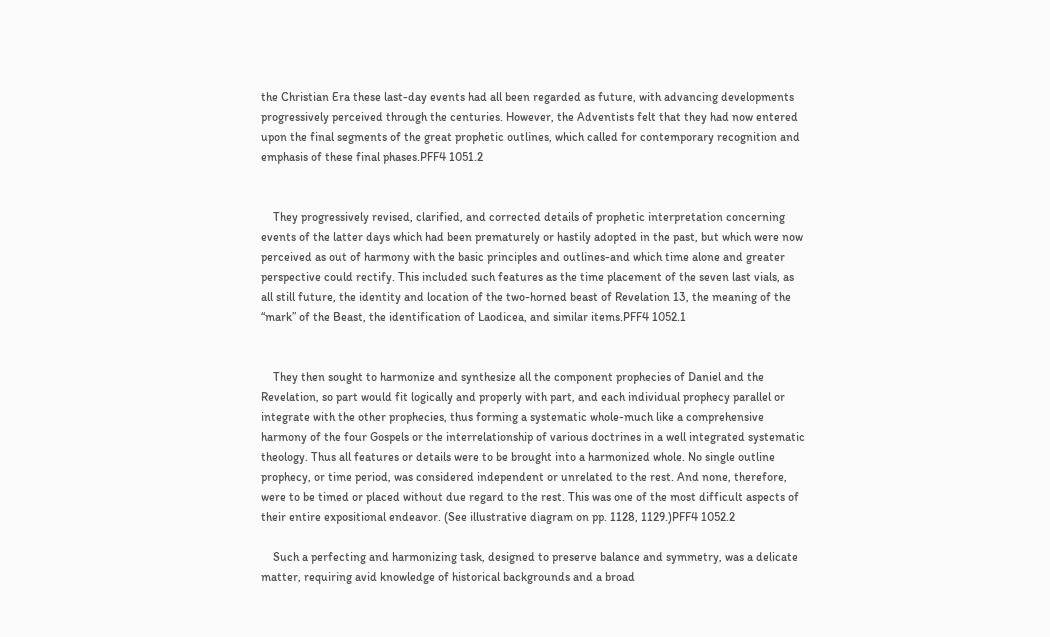the Christian Era these last-day events had all been regarded as future, with advancing developments progressively perceived through the centuries. However, the Adventists felt that they had now entered upon the final segments of the great prophetic outlines, which called for contemporary recognition and emphasis of these final phases.PFF4 1051.2


    They progressively revised, clarified, and corrected details of prophetic interpretation concerning events of the latter days which had been prematurely or hastily adopted in the past, but which were now perceived as out of harmony with the basic principles and outlines-and which time alone and greater perspective could rectify. This included such features as the time placement of the seven last vials, as all still future, the identity and location of the two-horned beast of Revelation 13, the meaning of the “mark” of the Beast, the identification of Laodicea, and similar items.PFF4 1052.1


    They then sought to harmonize and synthesize all the component prophecies of Daniel and the Revelation, so part would fit logically and properly with part, and each individual prophecy parallel or integrate with the other prophecies, thus forming a systematic whole-much like a comprehensive harmony of the four Gospels or the interrelationship of various doctrines in a well integrated systematic theology. Thus all features or details were to be brought into a harmonized whole. No single outline prophecy, or time period, was considered independent or unrelated to the rest. And none, therefore, were to be timed or placed without due regard to the rest. This was one of the most difficult aspects of their entire expositional endeavor. (See illustrative diagram on pp. 1128, 1129.)PFF4 1052.2

    Such a perfecting and harmonizing task, designed to preserve balance and symmetry, was a delicate matter, requiring avid knowledge of historical backgrounds and a broad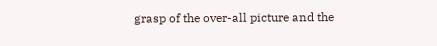grasp of the over-all picture and the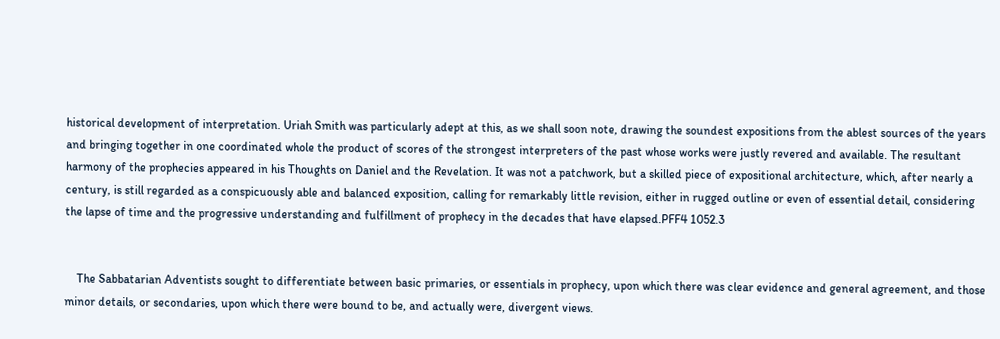historical development of interpretation. Uriah Smith was particularly adept at this, as we shall soon note, drawing the soundest expositions from the ablest sources of the years and bringing together in one coordinated whole the product of scores of the strongest interpreters of the past whose works were justly revered and available. The resultant harmony of the prophecies appeared in his Thoughts on Daniel and the Revelation. It was not a patchwork, but a skilled piece of expositional architecture, which, after nearly a century, is still regarded as a conspicuously able and balanced exposition, calling for remarkably little revision, either in rugged outline or even of essential detail, considering the lapse of time and the progressive understanding and fulfillment of prophecy in the decades that have elapsed.PFF4 1052.3


    The Sabbatarian Adventists sought to differentiate between basic primaries, or essentials in prophecy, upon which there was clear evidence and general agreement, and those minor details, or secondaries, upon which there were bound to be, and actually were, divergent views.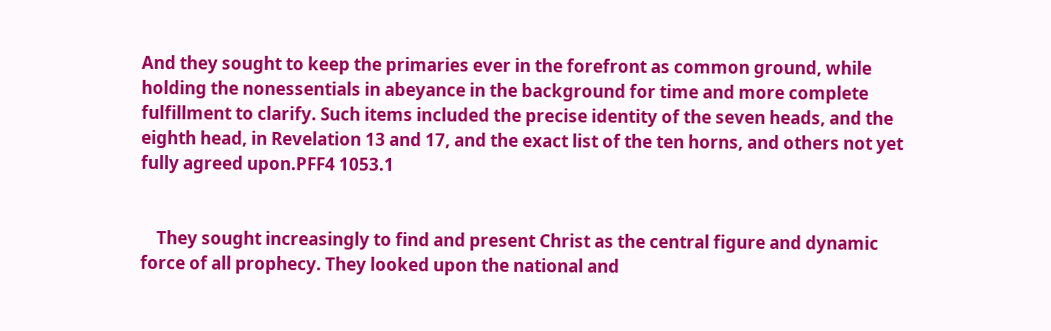And they sought to keep the primaries ever in the forefront as common ground, while holding the nonessentials in abeyance in the background for time and more complete fulfillment to clarify. Such items included the precise identity of the seven heads, and the eighth head, in Revelation 13 and 17, and the exact list of the ten horns, and others not yet fully agreed upon.PFF4 1053.1


    They sought increasingly to find and present Christ as the central figure and dynamic force of all prophecy. They looked upon the national and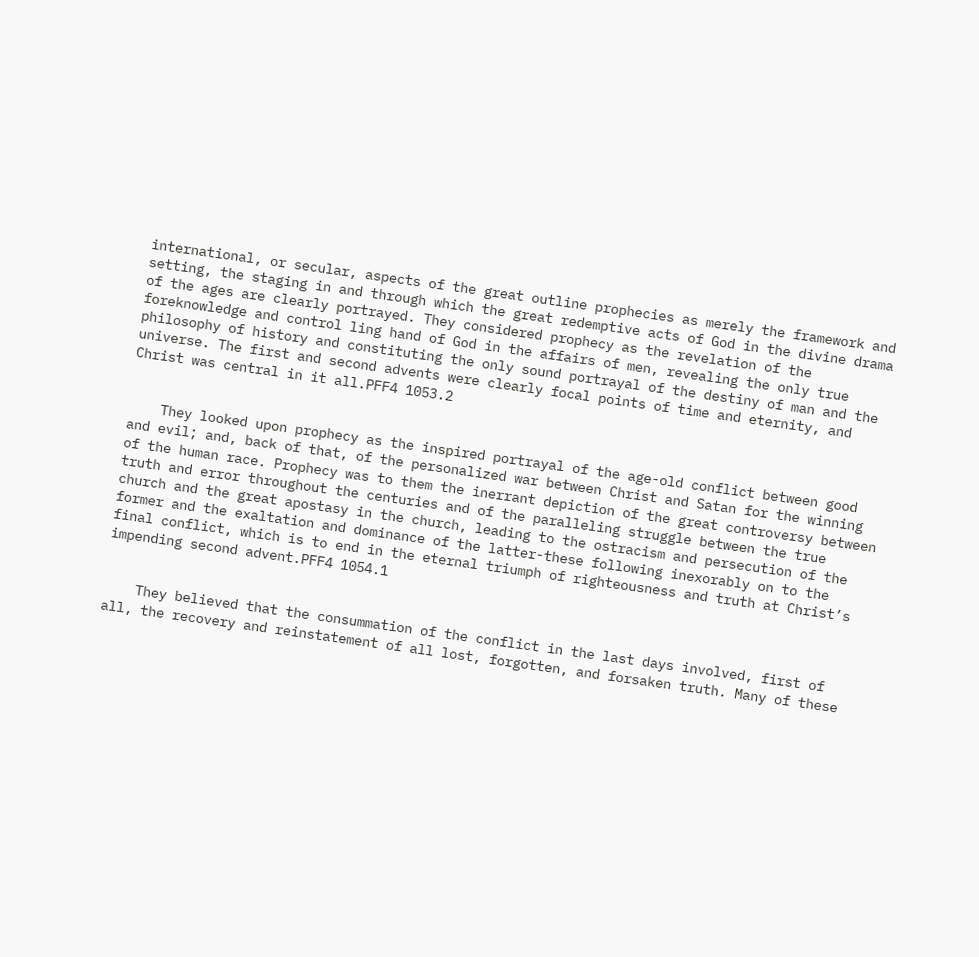international, or secular, aspects of the great outline prophecies as merely the framework and setting, the staging in and through which the great redemptive acts of God in the divine drama of the ages are clearly portrayed. They considered prophecy as the revelation of the foreknowledge and control ling hand of God in the affairs of men, revealing the only true philosophy of history and constituting the only sound portrayal of the destiny of man and the universe. The first and second advents were clearly focal points of time and eternity, and Christ was central in it all.PFF4 1053.2


    They looked upon prophecy as the inspired portrayal of the age-old conflict between good and evil; and, back of that, of the personalized war between Christ and Satan for the winning of the human race. Prophecy was to them the inerrant depiction of the great controversy between truth and error throughout the centuries and of the paralleling struggle between the true church and the great apostasy in the church, leading to the ostracism and persecution of the former and the exaltation and dominance of the latter-these following inexorably on to the final conflict, which is to end in the eternal triumph of righteousness and truth at Christ’s impending second advent.PFF4 1054.1


    They believed that the consummation of the conflict in the last days involved, first of all, the recovery and reinstatement of all lost, forgotten, and forsaken truth. Many of these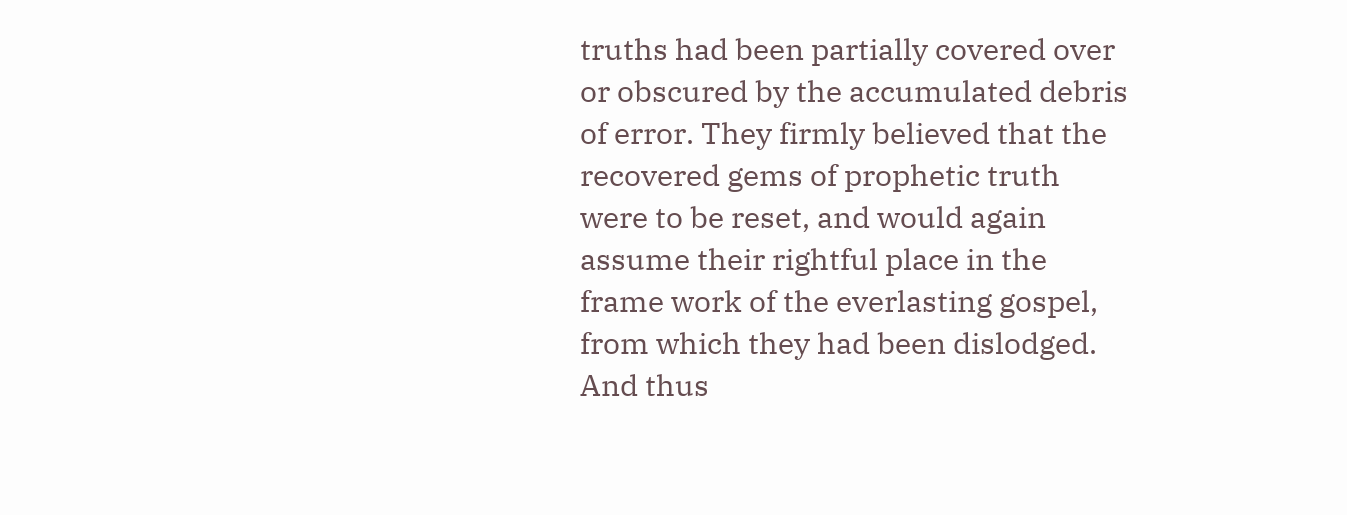truths had been partially covered over or obscured by the accumulated debris of error. They firmly believed that the recovered gems of prophetic truth were to be reset, and would again assume their rightful place in the frame work of the everlasting gospel, from which they had been dislodged. And thus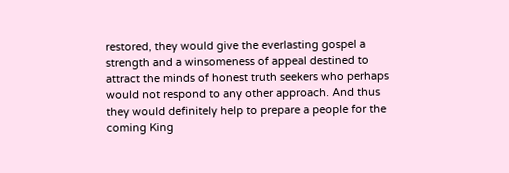restored, they would give the everlasting gospel a strength and a winsomeness of appeal destined to attract the minds of honest truth seekers who perhaps would not respond to any other approach. And thus they would definitely help to prepare a people for the coming King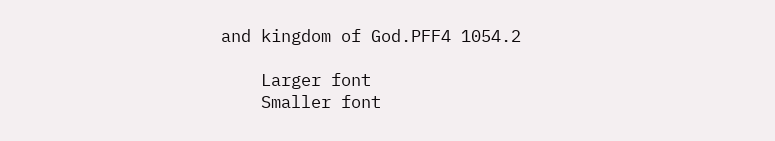and kingdom of God.PFF4 1054.2

    Larger font
    Smaller font